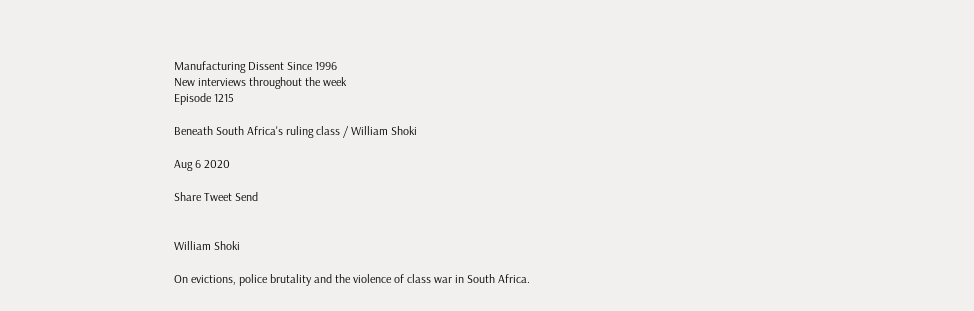Manufacturing Dissent Since 1996
New interviews throughout the week
Episode 1215

Beneath South Africa's ruling class / William Shoki

Aug 6 2020

Share Tweet Send


William Shoki

On evictions, police brutality and the violence of class war in South Africa.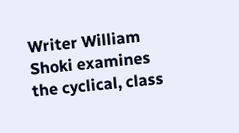Writer William Shoki examines the cyclical, class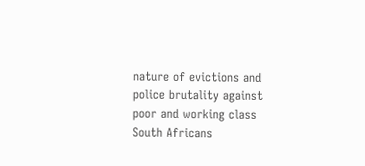nature of evictions and police brutality against poor and working class South Africans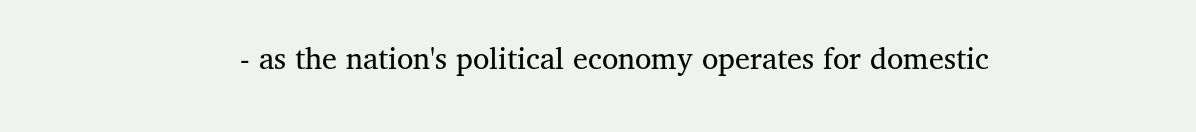- as the nation's political economy operates for domestic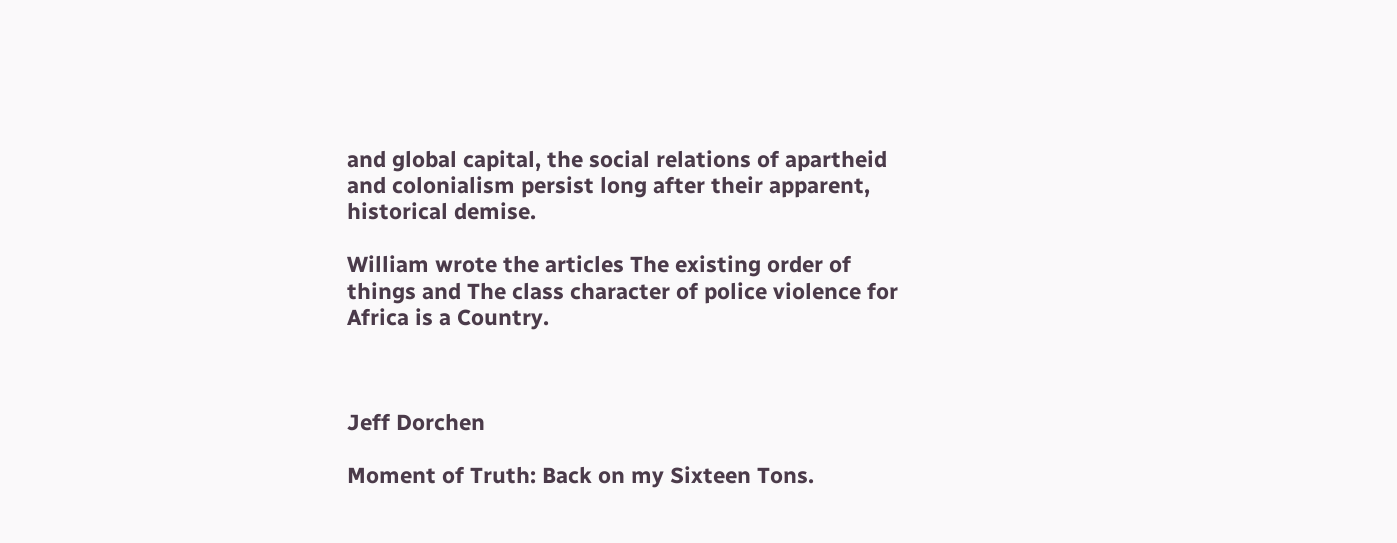and global capital, the social relations of apartheid and colonialism persist long after their apparent, historical demise.

William wrote the articles The existing order of things and The class character of police violence for Africa is a Country.



Jeff Dorchen

Moment of Truth: Back on my Sixteen Tons.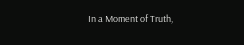In a Moment of Truth,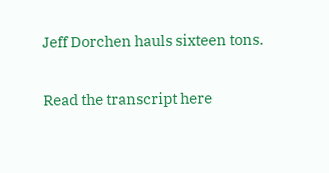Jeff Dorchen hauls sixteen tons.

Read the transcript here